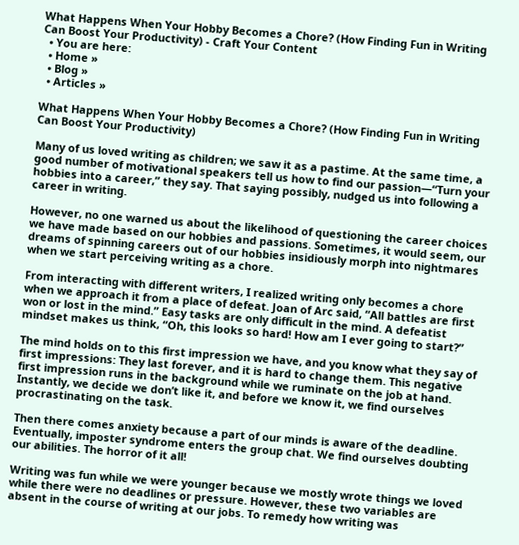What Happens When Your Hobby Becomes a Chore? (How Finding Fun in Writing Can Boost Your Productivity) - Craft Your Content
  • You are here:
  • Home »
  • Blog »
  • Articles »

What Happens When Your Hobby Becomes a Chore? (How Finding Fun in Writing Can Boost Your Productivity)

Many of us loved writing as children; we saw it as a pastime. At the same time, a good number of motivational speakers tell us how to find our passion—“Turn your hobbies into a career,” they say. That saying possibly, nudged us into following a career in writing.

However, no one warned us about the likelihood of questioning the career choices we have made based on our hobbies and passions. Sometimes, it would seem, our dreams of spinning careers out of our hobbies insidiously morph into nightmares when we start perceiving writing as a chore.

From interacting with different writers, I realized writing only becomes a chore when we approach it from a place of defeat. Joan of Arc said, “All battles are first won or lost in the mind.” Easy tasks are only difficult in the mind. A defeatist mindset makes us think, “Oh, this looks so hard! How am I ever going to start?”

The mind holds on to this first impression we have, and you know what they say of first impressions: They last forever, and it is hard to change them. This negative first impression runs in the background while we ruminate on the job at hand. Instantly, we decide we don’t like it, and before we know it, we find ourselves procrastinating on the task.

Then there comes anxiety because a part of our minds is aware of the deadline. Eventually, imposter syndrome enters the group chat. We find ourselves doubting our abilities. The horror of it all!

Writing was fun while we were younger because we mostly wrote things we loved while there were no deadlines or pressure. However, these two variables are absent in the course of writing at our jobs. To remedy how writing was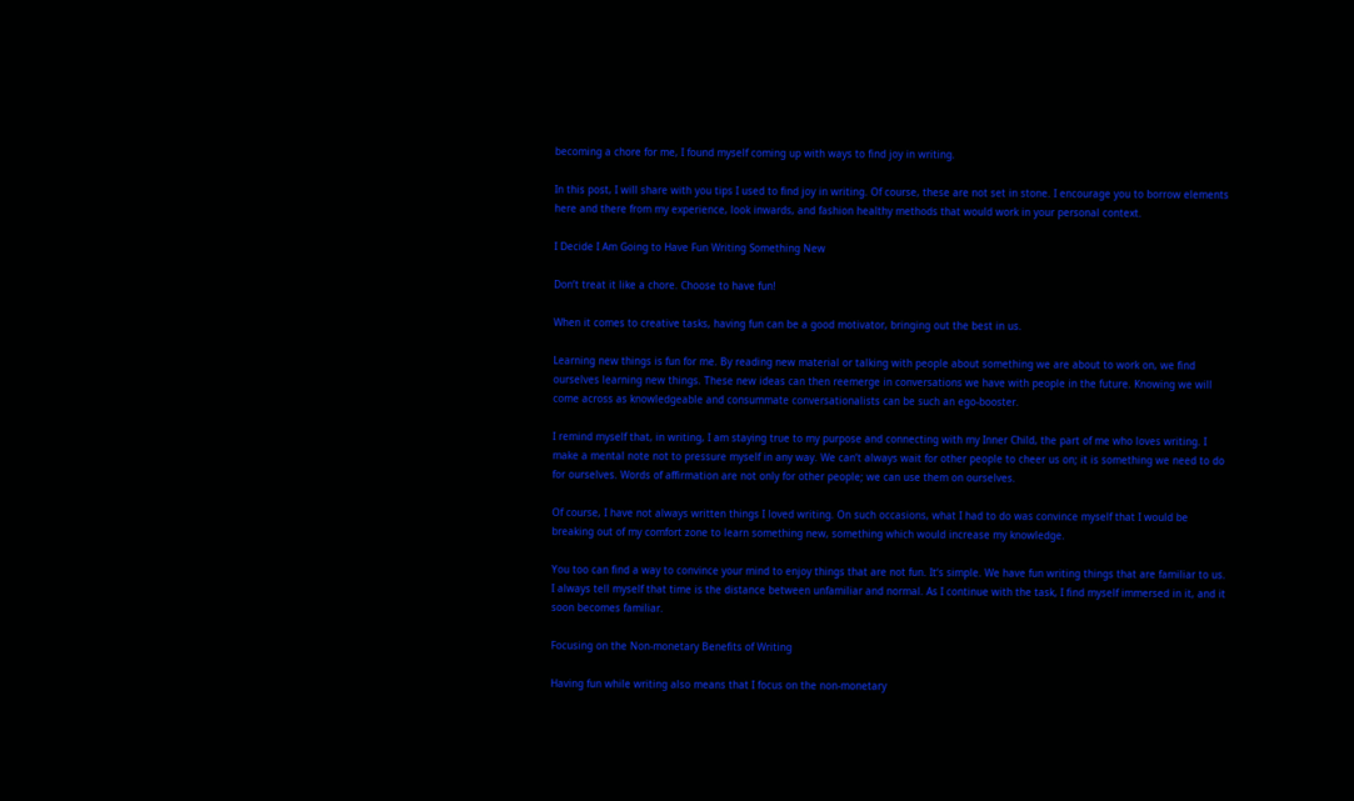becoming a chore for me, I found myself coming up with ways to find joy in writing.

In this post, I will share with you tips I used to find joy in writing. Of course, these are not set in stone. I encourage you to borrow elements here and there from my experience, look inwards, and fashion healthy methods that would work in your personal context.

I Decide I Am Going to Have Fun Writing Something New

Don’t treat it like a chore. Choose to have fun!

When it comes to creative tasks, having fun can be a good motivator, bringing out the best in us.

Learning new things is fun for me. By reading new material or talking with people about something we are about to work on, we find ourselves learning new things. These new ideas can then reemerge in conversations we have with people in the future. Knowing we will come across as knowledgeable and consummate conversationalists can be such an ego-booster.

I remind myself that, in writing, I am staying true to my purpose and connecting with my Inner Child, the part of me who loves writing. I make a mental note not to pressure myself in any way. We can’t always wait for other people to cheer us on; it is something we need to do for ourselves. Words of affirmation are not only for other people; we can use them on ourselves.

Of course, I have not always written things I loved writing. On such occasions, what I had to do was convince myself that I would be breaking out of my comfort zone to learn something new, something which would increase my knowledge.

You too can find a way to convince your mind to enjoy things that are not fun. It’s simple. We have fun writing things that are familiar to us. I always tell myself that time is the distance between unfamiliar and normal. As I continue with the task, I find myself immersed in it, and it soon becomes familiar.

Focusing on the Non-monetary Benefits of Writing

Having fun while writing also means that I focus on the non-monetary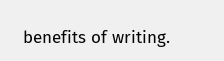benefits of writing.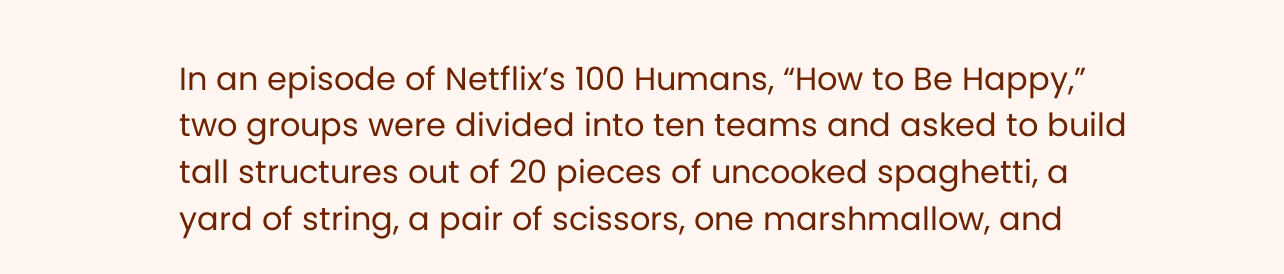In an episode of Netflix’s 100 Humans, “How to Be Happy,” two groups were divided into ten teams and asked to build tall structures out of 20 pieces of uncooked spaghetti, a yard of string, a pair of scissors, one marshmallow, and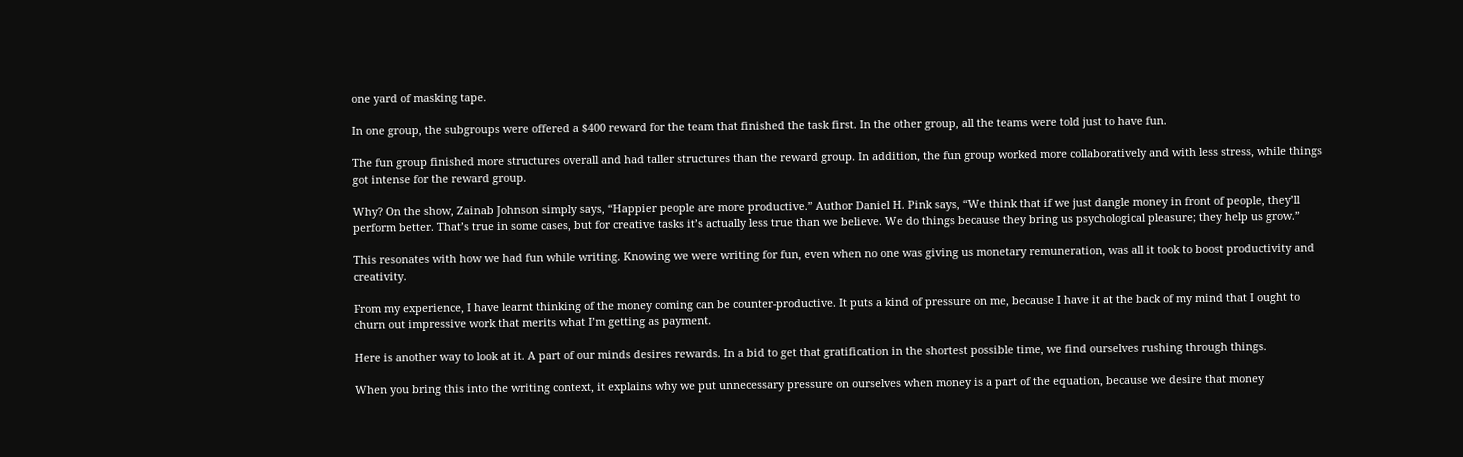one yard of masking tape.

In one group, the subgroups were offered a $400 reward for the team that finished the task first. In the other group, all the teams were told just to have fun.

The fun group finished more structures overall and had taller structures than the reward group. In addition, the fun group worked more collaboratively and with less stress, while things got intense for the reward group.

Why? On the show, Zainab Johnson simply says, “Happier people are more productive.” Author Daniel H. Pink says, “We think that if we just dangle money in front of people, they’ll perform better. That’s true in some cases, but for creative tasks it’s actually less true than we believe. We do things because they bring us psychological pleasure; they help us grow.”

This resonates with how we had fun while writing. Knowing we were writing for fun, even when no one was giving us monetary remuneration, was all it took to boost productivity and creativity.

From my experience, I have learnt thinking of the money coming can be counter-productive. It puts a kind of pressure on me, because I have it at the back of my mind that I ought to churn out impressive work that merits what I’m getting as payment.

Here is another way to look at it. A part of our minds desires rewards. In a bid to get that gratification in the shortest possible time, we find ourselves rushing through things.

When you bring this into the writing context, it explains why we put unnecessary pressure on ourselves when money is a part of the equation, because we desire that money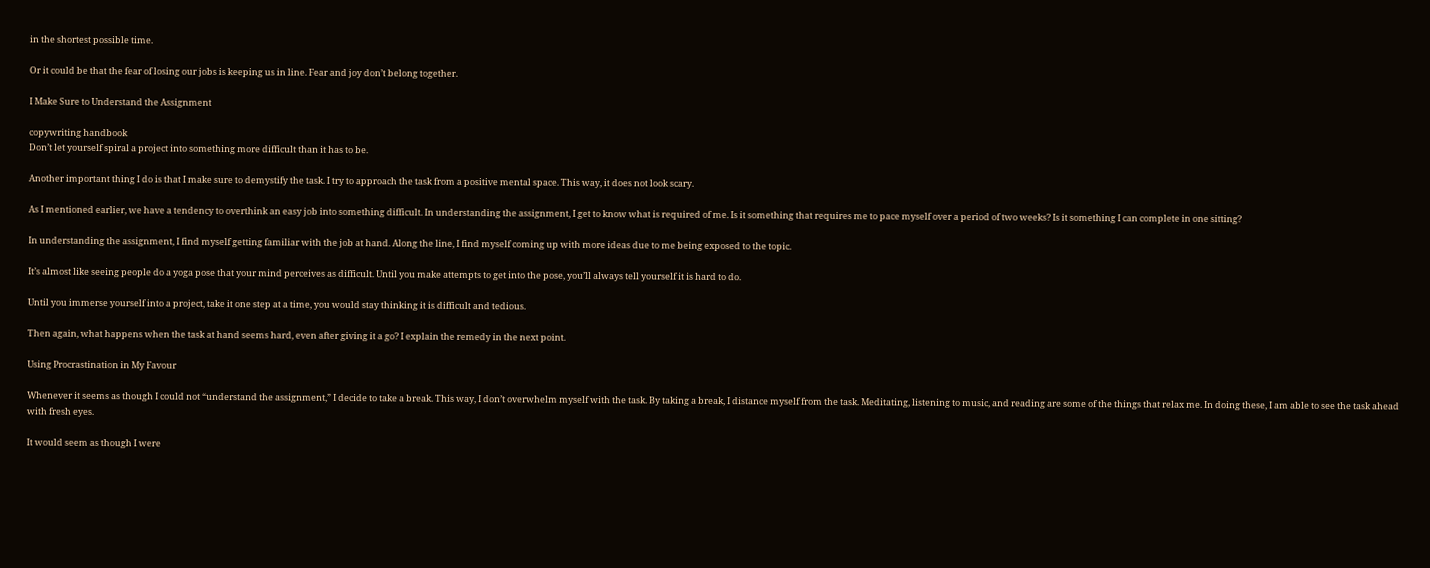in the shortest possible time.

Or it could be that the fear of losing our jobs is keeping us in line. Fear and joy don’t belong together.

I Make Sure to Understand the Assignment

copywriting handbook
Don’t let yourself spiral a project into something more difficult than it has to be.

Another important thing I do is that I make sure to demystify the task. I try to approach the task from a positive mental space. This way, it does not look scary.

As I mentioned earlier, we have a tendency to overthink an easy job into something difficult. In understanding the assignment, I get to know what is required of me. Is it something that requires me to pace myself over a period of two weeks? Is it something I can complete in one sitting?

In understanding the assignment, I find myself getting familiar with the job at hand. Along the line, I find myself coming up with more ideas due to me being exposed to the topic.

It’s almost like seeing people do a yoga pose that your mind perceives as difficult. Until you make attempts to get into the pose, you’ll always tell yourself it is hard to do.

Until you immerse yourself into a project, take it one step at a time, you would stay thinking it is difficult and tedious.

Then again, what happens when the task at hand seems hard, even after giving it a go? I explain the remedy in the next point.

Using Procrastination in My Favour

Whenever it seems as though I could not “understand the assignment,” I decide to take a break. This way, I don’t overwhelm myself with the task. By taking a break, I distance myself from the task. Meditating, listening to music, and reading are some of the things that relax me. In doing these, I am able to see the task ahead with fresh eyes.

It would seem as though I were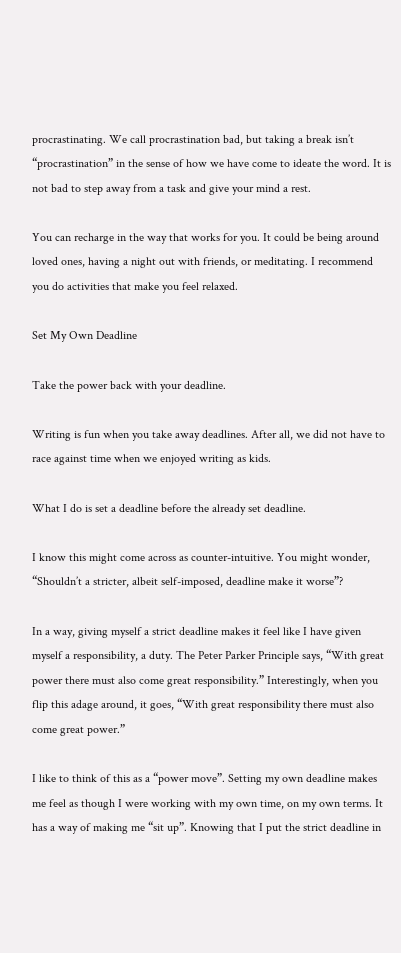procrastinating. We call procrastination bad, but taking a break isn’t “procrastination” in the sense of how we have come to ideate the word. It is not bad to step away from a task and give your mind a rest.

You can recharge in the way that works for you. It could be being around loved ones, having a night out with friends, or meditating. I recommend you do activities that make you feel relaxed.

Set My Own Deadline

Take the power back with your deadline.

Writing is fun when you take away deadlines. After all, we did not have to race against time when we enjoyed writing as kids.

What I do is set a deadline before the already set deadline.

I know this might come across as counter-intuitive. You might wonder, “Shouldn’t a stricter, albeit self-imposed, deadline make it worse”?

In a way, giving myself a strict deadline makes it feel like I have given myself a responsibility, a duty. The Peter Parker Principle says, “With great power there must also come great responsibility.” Interestingly, when you flip this adage around, it goes, “With great responsibility there must also come great power.”

I like to think of this as a “power move”. Setting my own deadline makes me feel as though I were working with my own time, on my own terms. It has a way of making me “sit up”. Knowing that I put the strict deadline in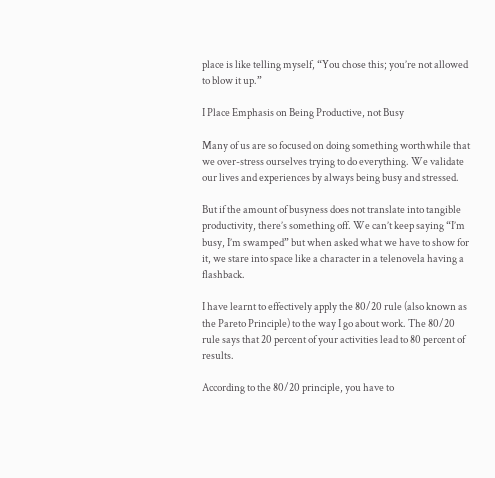place is like telling myself, “You chose this; you’re not allowed to blow it up.”

I Place Emphasis on Being Productive, not Busy

Many of us are so focused on doing something worthwhile that we over-stress ourselves trying to do everything. We validate our lives and experiences by always being busy and stressed.

But if the amount of busyness does not translate into tangible productivity, there’s something off. We can’t keep saying “I’m busy, I’m swamped” but when asked what we have to show for it, we stare into space like a character in a telenovela having a flashback.

I have learnt to effectively apply the 80/20 rule (also known as the Pareto Principle) to the way I go about work. The 80/20 rule says that 20 percent of your activities lead to 80 percent of results.

According to the 80/20 principle, you have to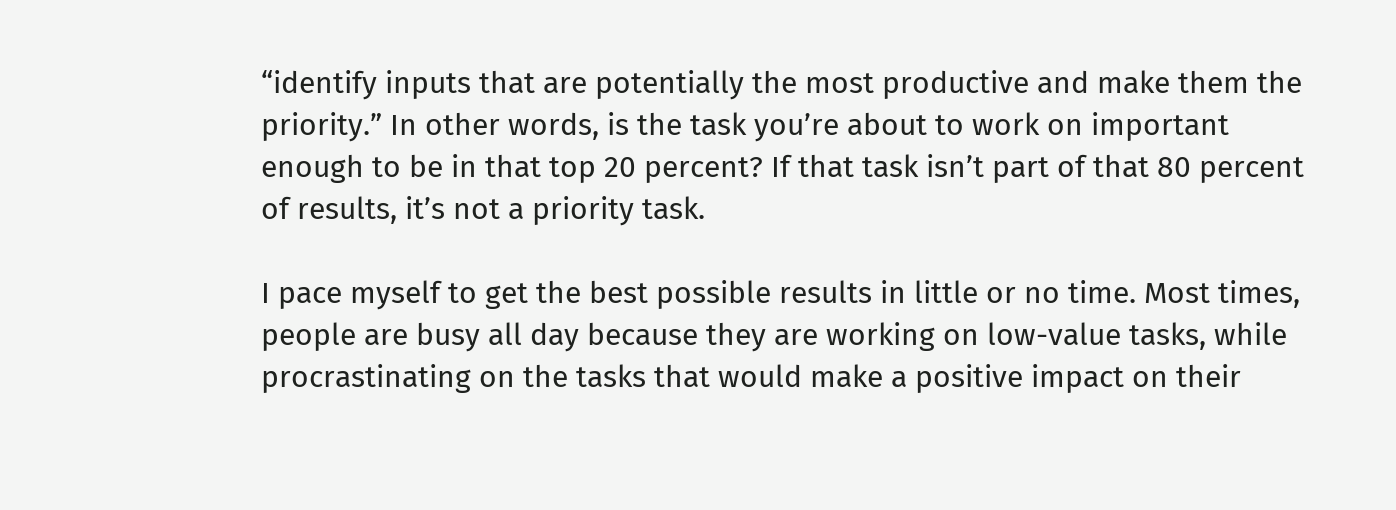“identify inputs that are potentially the most productive and make them the priority.” In other words, is the task you’re about to work on important enough to be in that top 20 percent? If that task isn’t part of that 80 percent of results, it’s not a priority task.

I pace myself to get the best possible results in little or no time. Most times, people are busy all day because they are working on low-value tasks, while procrastinating on the tasks that would make a positive impact on their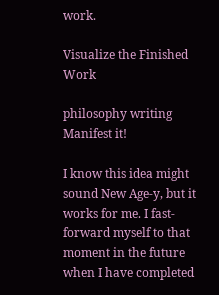work.

Visualize the Finished Work

philosophy writing
Manifest it!

I know this idea might sound New Age-y, but it works for me. I fast-forward myself to that moment in the future when I have completed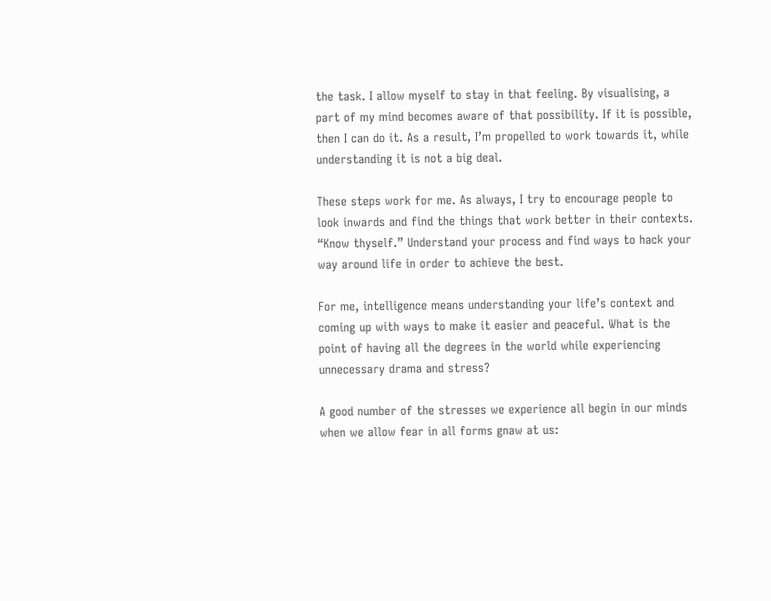the task. I allow myself to stay in that feeling. By visualising, a part of my mind becomes aware of that possibility. If it is possible, then I can do it. As a result, I’m propelled to work towards it, while understanding it is not a big deal.

These steps work for me. As always, I try to encourage people to look inwards and find the things that work better in their contexts. “Know thyself.” Understand your process and find ways to hack your way around life in order to achieve the best.

For me, intelligence means understanding your life’s context and coming up with ways to make it easier and peaceful. What is the point of having all the degrees in the world while experiencing unnecessary drama and stress?

A good number of the stresses we experience all begin in our minds when we allow fear in all forms gnaw at us: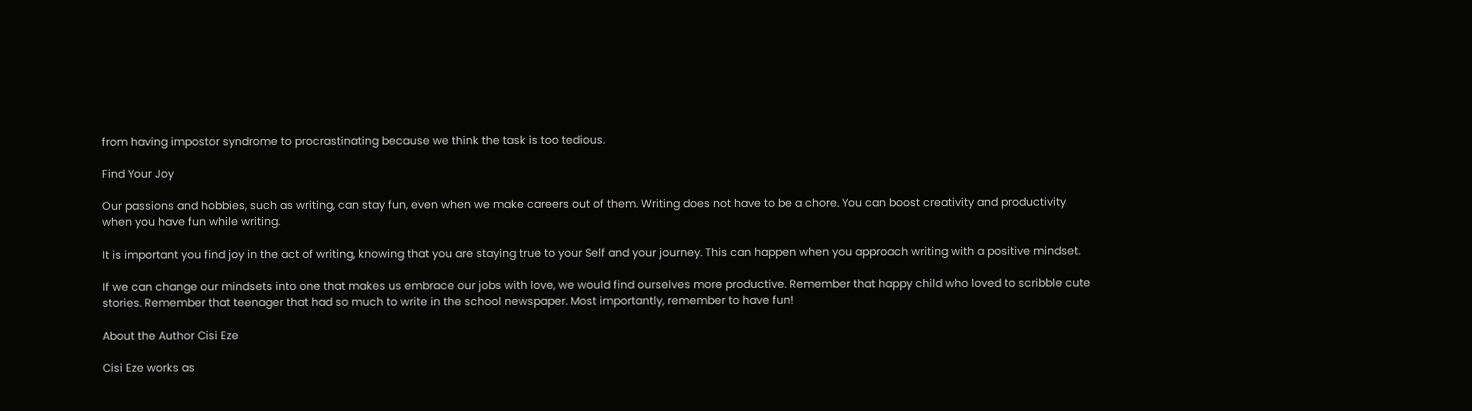from having impostor syndrome to procrastinating because we think the task is too tedious.

Find Your Joy

Our passions and hobbies, such as writing, can stay fun, even when we make careers out of them. Writing does not have to be a chore. You can boost creativity and productivity when you have fun while writing.

It is important you find joy in the act of writing, knowing that you are staying true to your Self and your journey. This can happen when you approach writing with a positive mindset.

If we can change our mindsets into one that makes us embrace our jobs with love, we would find ourselves more productive. Remember that happy child who loved to scribble cute stories. Remember that teenager that had so much to write in the school newspaper. Most importantly, remember to have fun!

About the Author Cisi Eze

Cisi Eze works as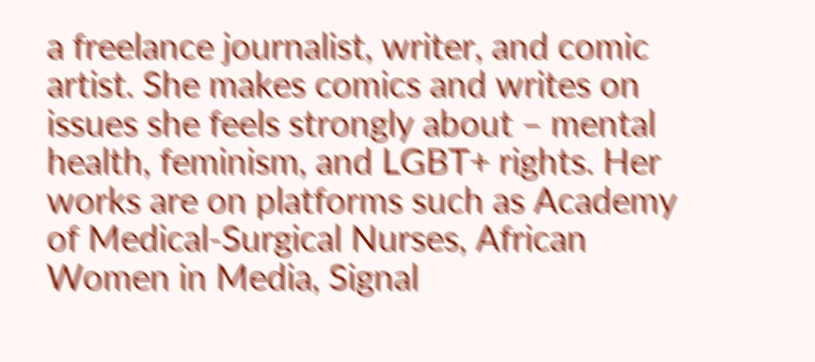a freelance journalist, writer, and comic artist. She makes comics and writes on issues she feels strongly about – mental health, feminism, and LGBT+ rights. Her works are on platforms such as Academy of Medical-Surgical Nurses, African Women in Media, Signal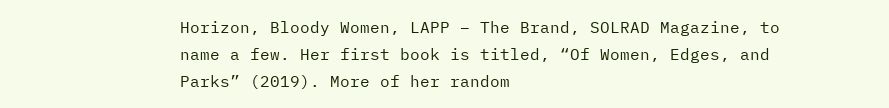Horizon, Bloody Women, LAPP – The Brand, SOLRAD Magazine, to name a few. Her first book is titled, “Of Women, Edges, and Parks” (2019). More of her random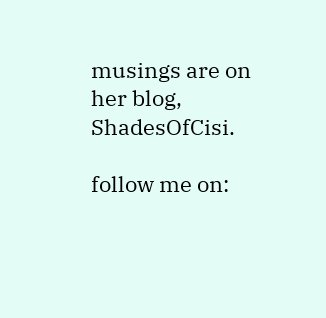musings are on her blog, ShadesOfCisi.

follow me on: